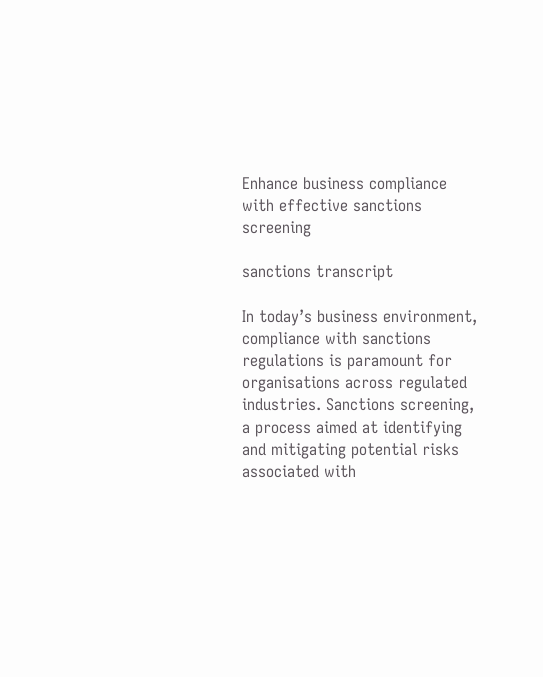Enhance business compliance with effective sanctions screening

sanctions transcript

In today’s business environment, compliance with sanctions regulations is paramount for organisations across regulated industries. Sanctions screening, a process aimed at identifying and mitigating potential risks associated with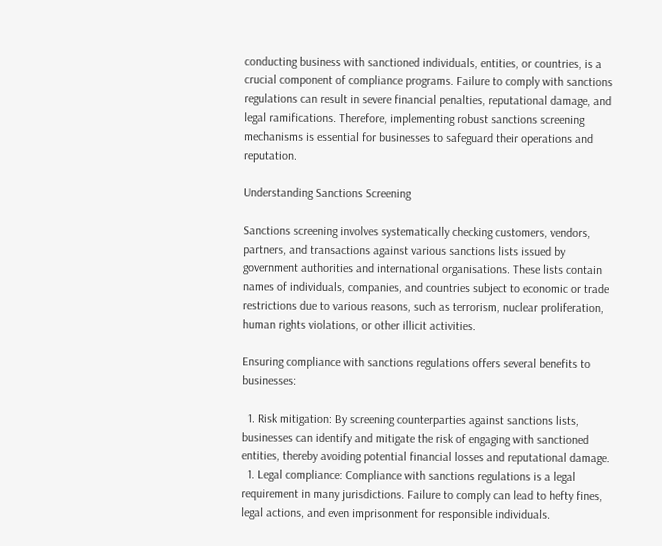conducting business with sanctioned individuals, entities, or countries, is a crucial component of compliance programs. Failure to comply with sanctions regulations can result in severe financial penalties, reputational damage, and legal ramifications. Therefore, implementing robust sanctions screening mechanisms is essential for businesses to safeguard their operations and reputation.

Understanding Sanctions Screening

Sanctions screening involves systematically checking customers, vendors, partners, and transactions against various sanctions lists issued by government authorities and international organisations. These lists contain names of individuals, companies, and countries subject to economic or trade restrictions due to various reasons, such as terrorism, nuclear proliferation, human rights violations, or other illicit activities.

Ensuring compliance with sanctions regulations offers several benefits to businesses:

  1. Risk mitigation: By screening counterparties against sanctions lists, businesses can identify and mitigate the risk of engaging with sanctioned entities, thereby avoiding potential financial losses and reputational damage.
  1. Legal compliance: Compliance with sanctions regulations is a legal requirement in many jurisdictions. Failure to comply can lead to hefty fines, legal actions, and even imprisonment for responsible individuals.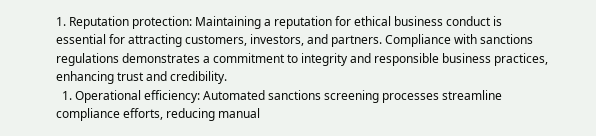1. Reputation protection: Maintaining a reputation for ethical business conduct is essential for attracting customers, investors, and partners. Compliance with sanctions regulations demonstrates a commitment to integrity and responsible business practices, enhancing trust and credibility.
  1. Operational efficiency: Automated sanctions screening processes streamline compliance efforts, reducing manual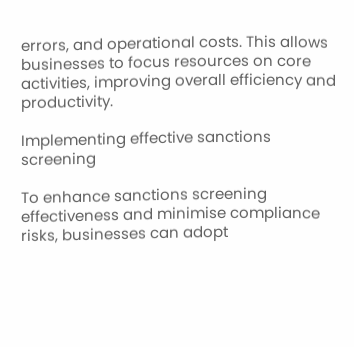errors, and operational costs. This allows businesses to focus resources on core activities, improving overall efficiency and productivity.

Implementing effective sanctions screening

To enhance sanctions screening effectiveness and minimise compliance risks, businesses can adopt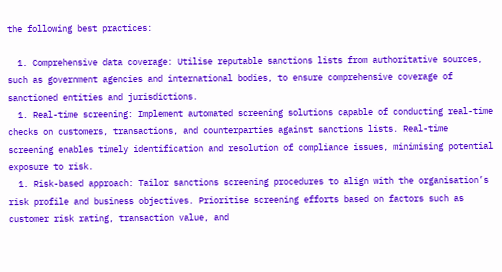the following best practices:

  1. Comprehensive data coverage: Utilise reputable sanctions lists from authoritative sources, such as government agencies and international bodies, to ensure comprehensive coverage of sanctioned entities and jurisdictions.
  1. Real-time screening: Implement automated screening solutions capable of conducting real-time checks on customers, transactions, and counterparties against sanctions lists. Real-time screening enables timely identification and resolution of compliance issues, minimising potential exposure to risk.
  1. Risk-based approach: Tailor sanctions screening procedures to align with the organisation’s risk profile and business objectives. Prioritise screening efforts based on factors such as customer risk rating, transaction value, and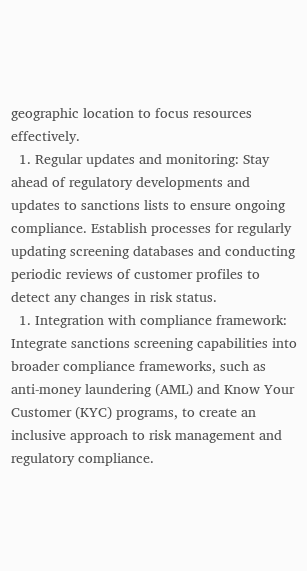geographic location to focus resources effectively.
  1. Regular updates and monitoring: Stay ahead of regulatory developments and updates to sanctions lists to ensure ongoing compliance. Establish processes for regularly updating screening databases and conducting periodic reviews of customer profiles to detect any changes in risk status.
  1. Integration with compliance framework: Integrate sanctions screening capabilities into broader compliance frameworks, such as anti-money laundering (AML) and Know Your Customer (KYC) programs, to create an inclusive approach to risk management and regulatory compliance.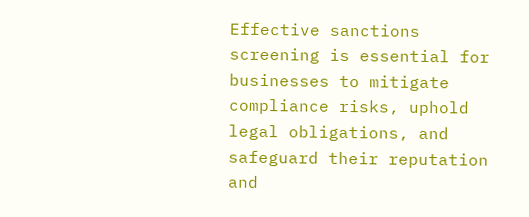Effective sanctions screening is essential for businesses to mitigate compliance risks, uphold legal obligations, and safeguard their reputation and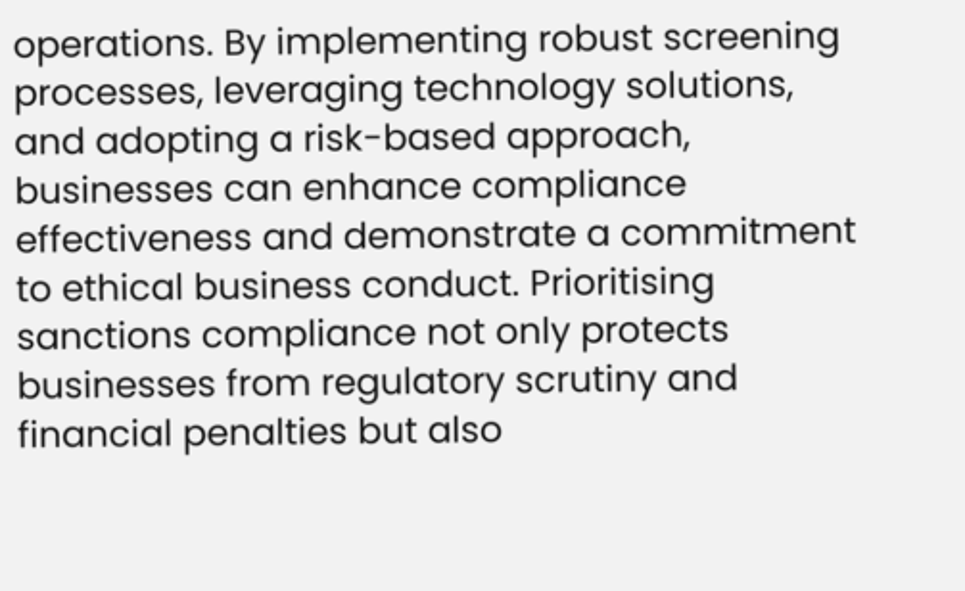operations. By implementing robust screening processes, leveraging technology solutions, and adopting a risk-based approach, businesses can enhance compliance effectiveness and demonstrate a commitment to ethical business conduct. Prioritising sanctions compliance not only protects businesses from regulatory scrutiny and financial penalties but also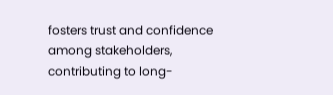fosters trust and confidence among stakeholders, contributing to long-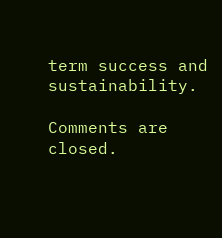term success and sustainability.

Comments are closed.